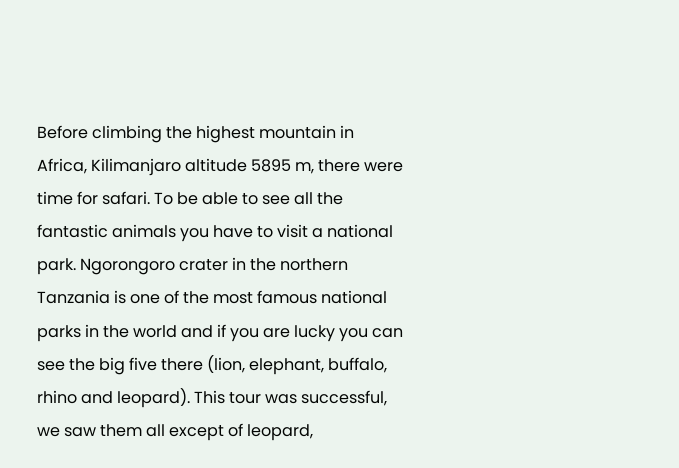Before climbing the highest mountain in Africa, Kilimanjaro altitude 5895 m, there were time for safari. To be able to see all the fantastic animals you have to visit a national park. Ngorongoro crater in the northern Tanzania is one of the most famous national parks in the world and if you are lucky you can see the big five there (lion, elephant, buffalo, rhino and leopard). This tour was successful, we saw them all except of leopard,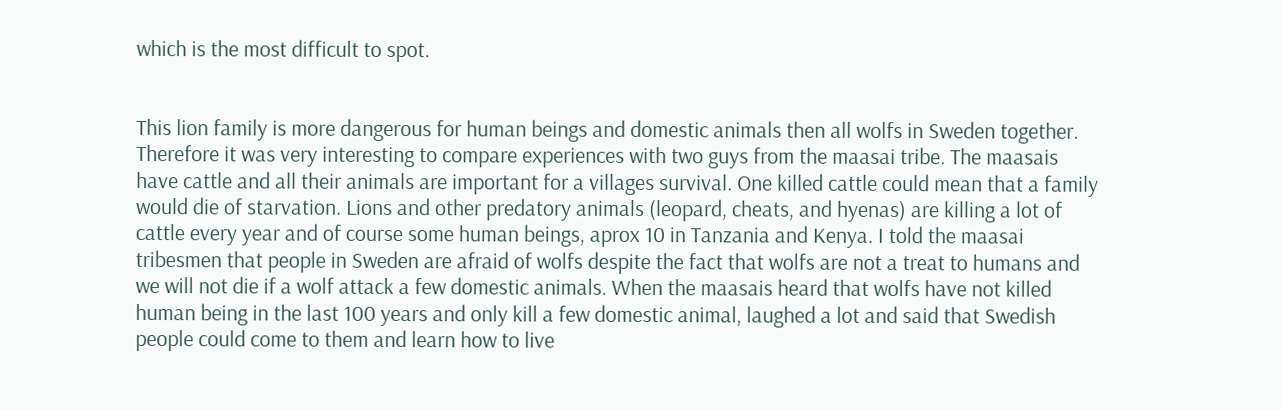which is the most difficult to spot.


This lion family is more dangerous for human beings and domestic animals then all wolfs in Sweden together. Therefore it was very interesting to compare experiences with two guys from the maasai tribe. The maasais have cattle and all their animals are important for a villages survival. One killed cattle could mean that a family would die of starvation. Lions and other predatory animals (leopard, cheats, and hyenas) are killing a lot of cattle every year and of course some human beings, aprox 10 in Tanzania and Kenya. I told the maasai tribesmen that people in Sweden are afraid of wolfs despite the fact that wolfs are not a treat to humans and we will not die if a wolf attack a few domestic animals. When the maasais heard that wolfs have not killed human being in the last 100 years and only kill a few domestic animal, laughed a lot and said that Swedish people could come to them and learn how to live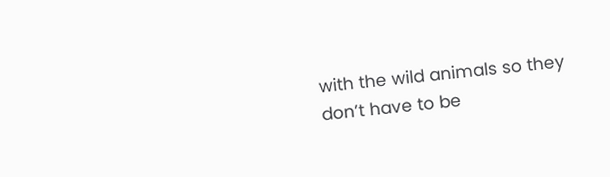with the wild animals so they don’t have to be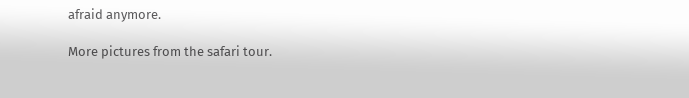afraid anymore.

More pictures from the safari tour.